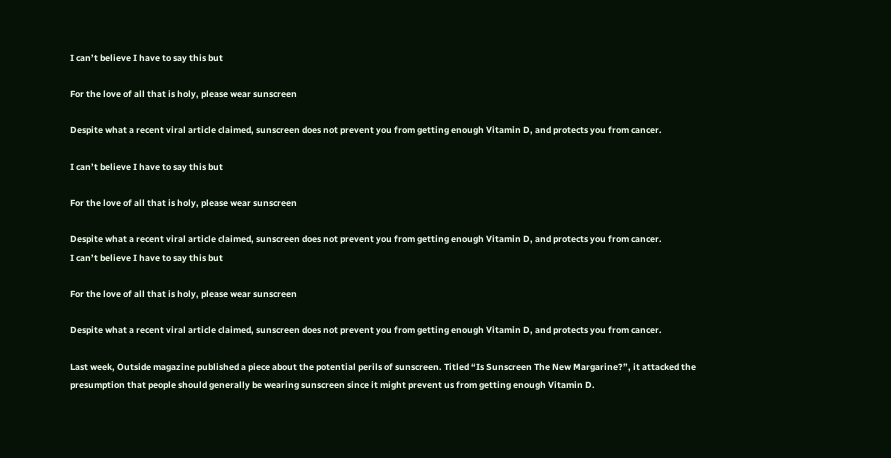I can’t believe I have to say this but

For the love of all that is holy, please wear sunscreen

Despite what a recent viral article claimed, sunscreen does not prevent you from getting enough Vitamin D, and protects you from cancer.

I can’t believe I have to say this but

For the love of all that is holy, please wear sunscreen

Despite what a recent viral article claimed, sunscreen does not prevent you from getting enough Vitamin D, and protects you from cancer.
I can’t believe I have to say this but

For the love of all that is holy, please wear sunscreen

Despite what a recent viral article claimed, sunscreen does not prevent you from getting enough Vitamin D, and protects you from cancer.

Last week, Outside magazine published a piece about the potential perils of sunscreen. Titled “Is Sunscreen The New Margarine?”, it attacked the presumption that people should generally be wearing sunscreen since it might prevent us from getting enough Vitamin D.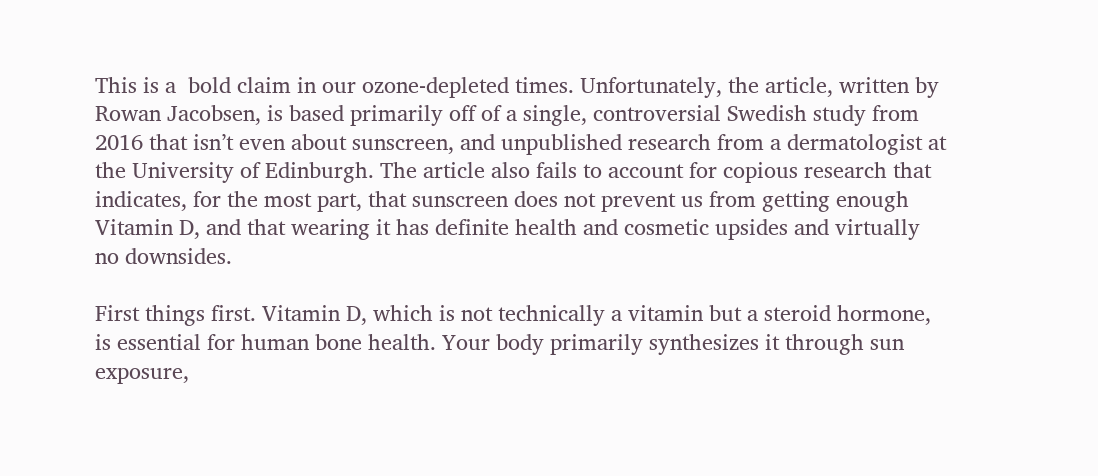This is a  bold claim in our ozone-depleted times. Unfortunately, the article, written by Rowan Jacobsen, is based primarily off of a single, controversial Swedish study from 2016 that isn’t even about sunscreen, and unpublished research from a dermatologist at the University of Edinburgh. The article also fails to account for copious research that indicates, for the most part, that sunscreen does not prevent us from getting enough Vitamin D, and that wearing it has definite health and cosmetic upsides and virtually no downsides.

First things first. Vitamin D, which is not technically a vitamin but a steroid hormone, is essential for human bone health. Your body primarily synthesizes it through sun exposure,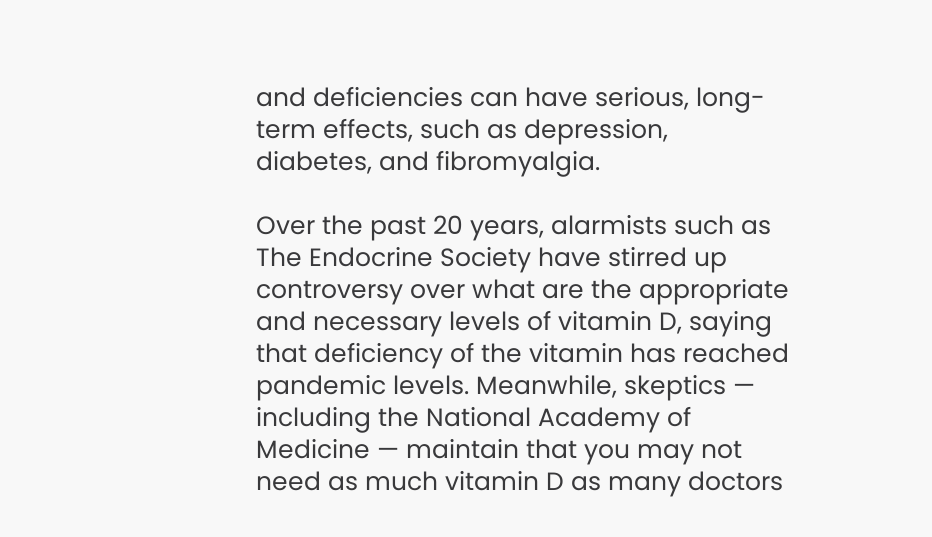and deficiencies can have serious, long-term effects, such as depression, diabetes, and fibromyalgia.

Over the past 20 years, alarmists such as The Endocrine Society have stirred up controversy over what are the appropriate and necessary levels of vitamin D, saying that deficiency of the vitamin has reached pandemic levels. Meanwhile, skeptics — including the National Academy of Medicine — maintain that you may not need as much vitamin D as many doctors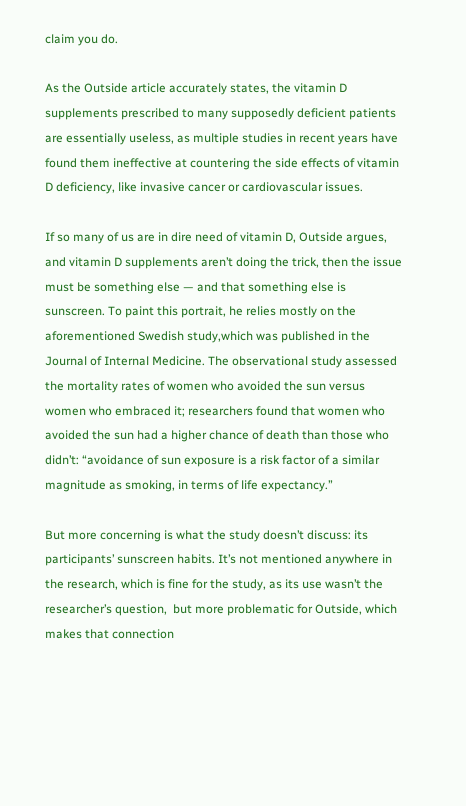claim you do.

As the Outside article accurately states, the vitamin D supplements prescribed to many supposedly deficient patients are essentially useless, as multiple studies in recent years have found them ineffective at countering the side effects of vitamin D deficiency, like invasive cancer or cardiovascular issues.

If so many of us are in dire need of vitamin D, Outside argues, and vitamin D supplements aren’t doing the trick, then the issue must be something else — and that something else is sunscreen. To paint this portrait, he relies mostly on the aforementioned Swedish study,which was published in the Journal of Internal Medicine. The observational study assessed the mortality rates of women who avoided the sun versus women who embraced it; researchers found that women who avoided the sun had a higher chance of death than those who didn’t: “avoidance of sun exposure is a risk factor of a similar magnitude as smoking, in terms of life expectancy.”

But more concerning is what the study doesn’t discuss: its participants’ sunscreen habits. It’s not mentioned anywhere in the research, which is fine for the study, as its use wasn’t the researcher’s question,  but more problematic for Outside, which makes that connection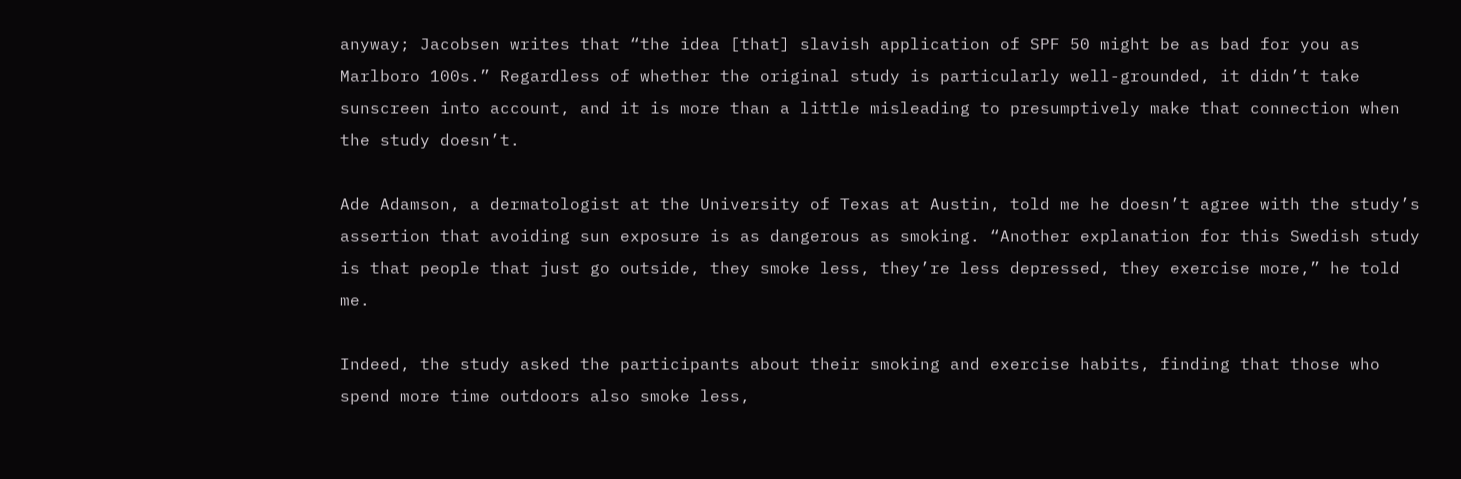anyway; Jacobsen writes that “the idea [that] slavish application of SPF 50 might be as bad for you as Marlboro 100s.” Regardless of whether the original study is particularly well-grounded, it didn’t take sunscreen into account, and it is more than a little misleading to presumptively make that connection when the study doesn’t.

Ade Adamson, a dermatologist at the University of Texas at Austin, told me he doesn’t agree with the study’s assertion that avoiding sun exposure is as dangerous as smoking. “Another explanation for this Swedish study is that people that just go outside, they smoke less, they’re less depressed, they exercise more,” he told me.

Indeed, the study asked the participants about their smoking and exercise habits, finding that those who spend more time outdoors also smoke less,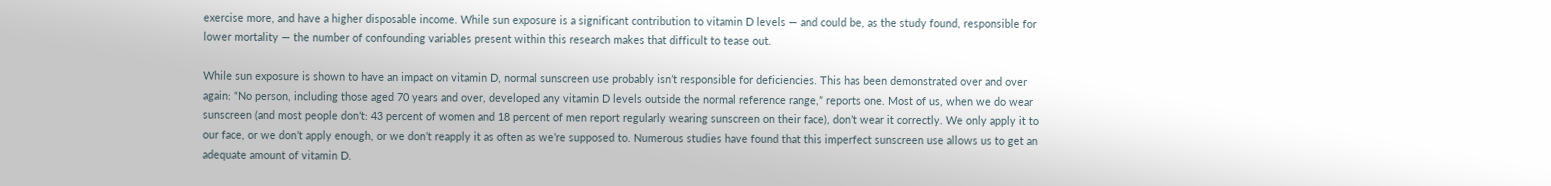exercise more, and have a higher disposable income. While sun exposure is a significant contribution to vitamin D levels — and could be, as the study found, responsible for lower mortality — the number of confounding variables present within this research makes that difficult to tease out.

While sun exposure is shown to have an impact on vitamin D, normal sunscreen use probably isn’t responsible for deficiencies. This has been demonstrated over and over again: “No person, including those aged 70 years and over, developed any vitamin D levels outside the normal reference range,” reports one. Most of us, when we do wear sunscreen (and most people don’t: 43 percent of women and 18 percent of men report regularly wearing sunscreen on their face), don’t wear it correctly. We only apply it to our face, or we don’t apply enough, or we don’t reapply it as often as we’re supposed to. Numerous studies have found that this imperfect sunscreen use allows us to get an adequate amount of vitamin D.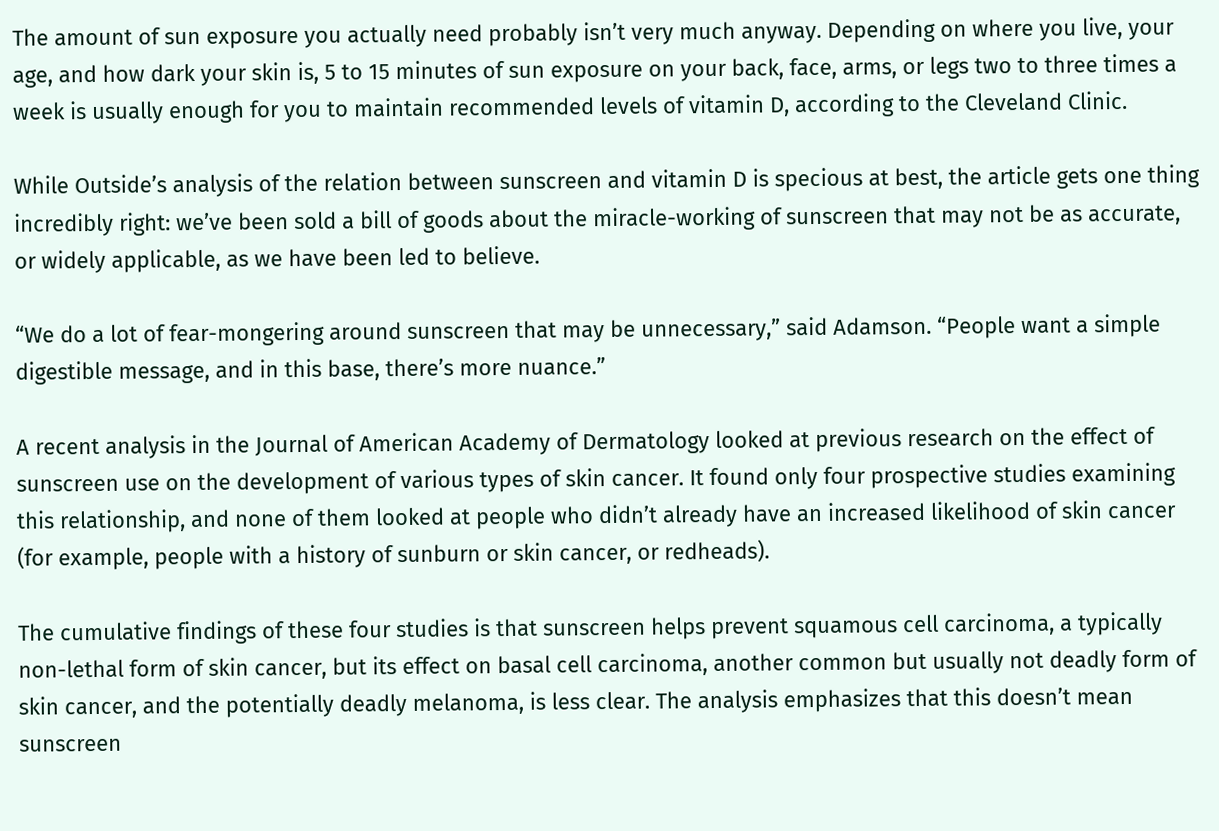The amount of sun exposure you actually need probably isn’t very much anyway. Depending on where you live, your age, and how dark your skin is, 5 to 15 minutes of sun exposure on your back, face, arms, or legs two to three times a week is usually enough for you to maintain recommended levels of vitamin D, according to the Cleveland Clinic.

While Outside’s analysis of the relation between sunscreen and vitamin D is specious at best, the article gets one thing incredibly right: we’ve been sold a bill of goods about the miracle-working of sunscreen that may not be as accurate, or widely applicable, as we have been led to believe.

“We do a lot of fear-mongering around sunscreen that may be unnecessary,” said Adamson. “People want a simple digestible message, and in this base, there’s more nuance.”

A recent analysis in the Journal of American Academy of Dermatology looked at previous research on the effect of sunscreen use on the development of various types of skin cancer. It found only four prospective studies examining this relationship, and none of them looked at people who didn’t already have an increased likelihood of skin cancer (for example, people with a history of sunburn or skin cancer, or redheads).

The cumulative findings of these four studies is that sunscreen helps prevent squamous cell carcinoma, a typically non-lethal form of skin cancer, but its effect on basal cell carcinoma, another common but usually not deadly form of skin cancer, and the potentially deadly melanoma, is less clear. The analysis emphasizes that this doesn’t mean sunscreen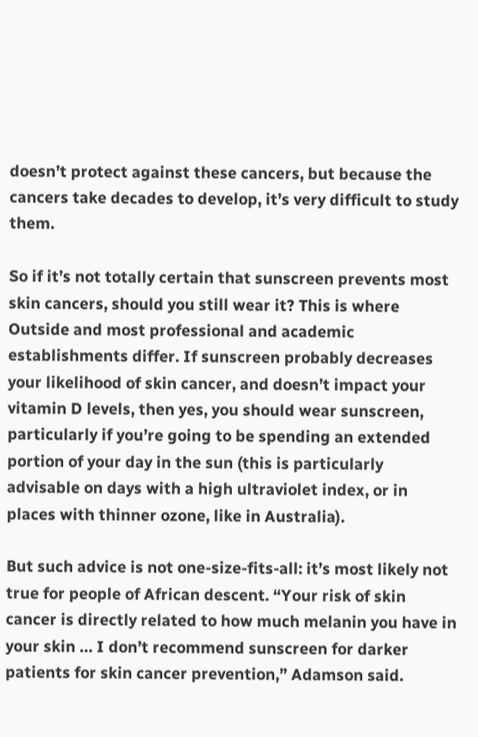doesn’t protect against these cancers, but because the cancers take decades to develop, it’s very difficult to study them.

So if it’s not totally certain that sunscreen prevents most skin cancers, should you still wear it? This is where Outside and most professional and academic establishments differ. If sunscreen probably decreases your likelihood of skin cancer, and doesn’t impact your vitamin D levels, then yes, you should wear sunscreen, particularly if you’re going to be spending an extended portion of your day in the sun (this is particularly advisable on days with a high ultraviolet index, or in places with thinner ozone, like in Australia).

But such advice is not one-size-fits-all: it’s most likely not true for people of African descent. “Your risk of skin cancer is directly related to how much melanin you have in your skin … I don’t recommend sunscreen for darker patients for skin cancer prevention,” Adamson said.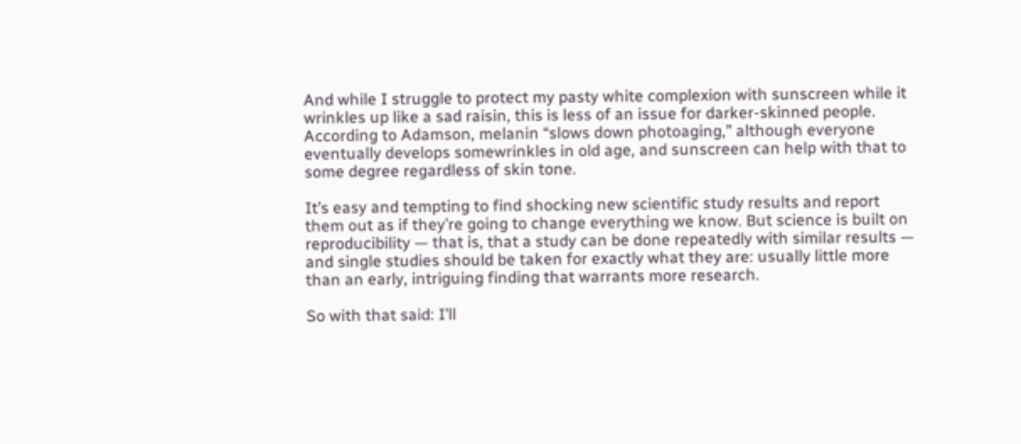And while I struggle to protect my pasty white complexion with sunscreen while it wrinkles up like a sad raisin, this is less of an issue for darker-skinned people. According to Adamson, melanin “slows down photoaging,” although everyone eventually develops somewrinkles in old age, and sunscreen can help with that to some degree regardless of skin tone.

It’s easy and tempting to find shocking new scientific study results and report them out as if they’re going to change everything we know. But science is built on reproducibility — that is, that a study can be done repeatedly with similar results — and single studies should be taken for exactly what they are: usually little more than an early, intriguing finding that warrants more research.

So with that said: I’ll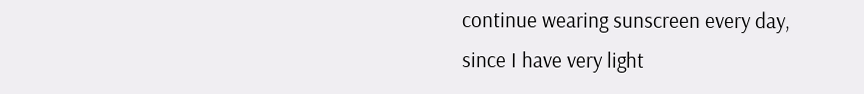continue wearing sunscreen every day, since I have very light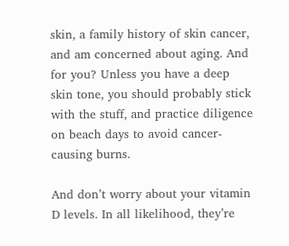skin, a family history of skin cancer, and am concerned about aging. And for you? Unless you have a deep skin tone, you should probably stick with the stuff, and practice diligence on beach days to avoid cancer-causing burns.

And don’t worry about your vitamin D levels. In all likelihood, they’re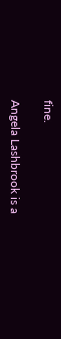fine.

Angela Lashbrook is a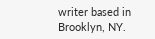writer based in Brooklyn, NY.